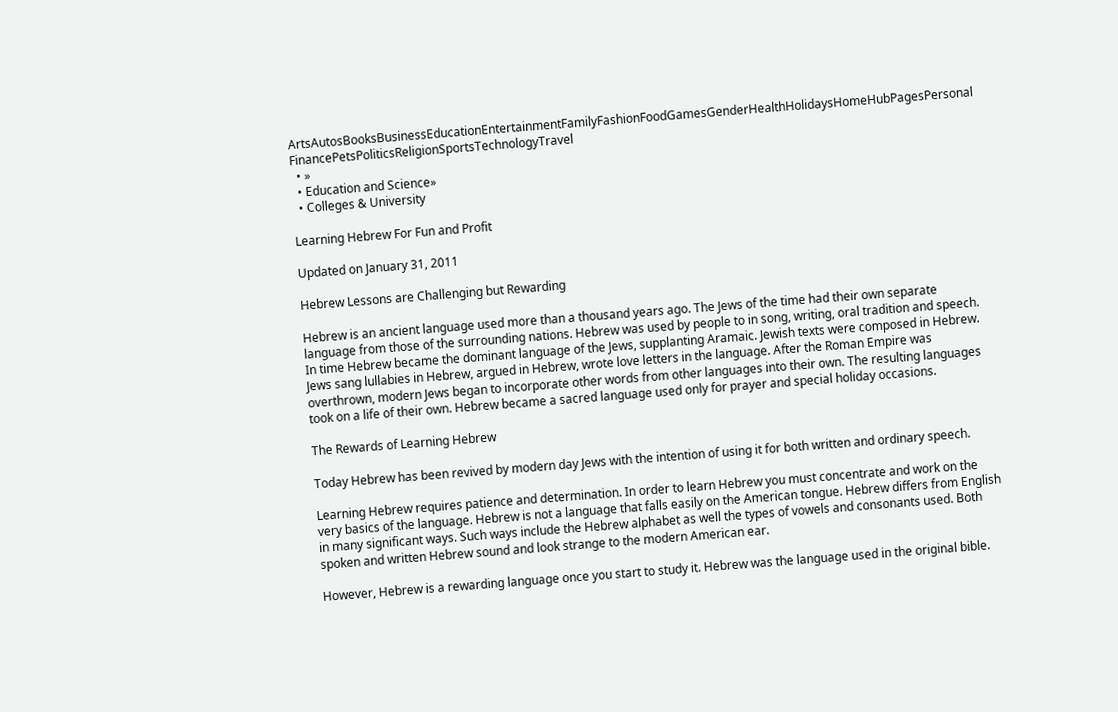ArtsAutosBooksBusinessEducationEntertainmentFamilyFashionFoodGamesGenderHealthHolidaysHomeHubPagesPersonal FinancePetsPoliticsReligionSportsTechnologyTravel
  • »
  • Education and Science»
  • Colleges & University

Learning Hebrew For Fun and Profit

Updated on January 31, 2011

Hebrew Lessons are Challenging but Rewarding

Hebrew is an ancient language used more than a thousand years ago. The Jews of the time had their own separate language from those of the surrounding nations. Hebrew was used by people to in song, writing, oral tradition and speech. In time Hebrew became the dominant language of the Jews, supplanting Aramaic. Jewish texts were composed in Hebrew. Jews sang lullabies in Hebrew, argued in Hebrew, wrote love letters in the language. After the Roman Empire was overthrown, modern Jews began to incorporate other words from other languages into their own. The resulting languages took on a life of their own. Hebrew became a sacred language used only for prayer and special holiday occasions.

The Rewards of Learning Hebrew

Today Hebrew has been revived by modern day Jews with the intention of using it for both written and ordinary speech.

Learning Hebrew requires patience and determination. In order to learn Hebrew you must concentrate and work on the very basics of the language. Hebrew is not a language that falls easily on the American tongue. Hebrew differs from English in many significant ways. Such ways include the Hebrew alphabet as well the types of vowels and consonants used. Both spoken and written Hebrew sound and look strange to the modern American ear.

However, Hebrew is a rewarding language once you start to study it. Hebrew was the language used in the original bible.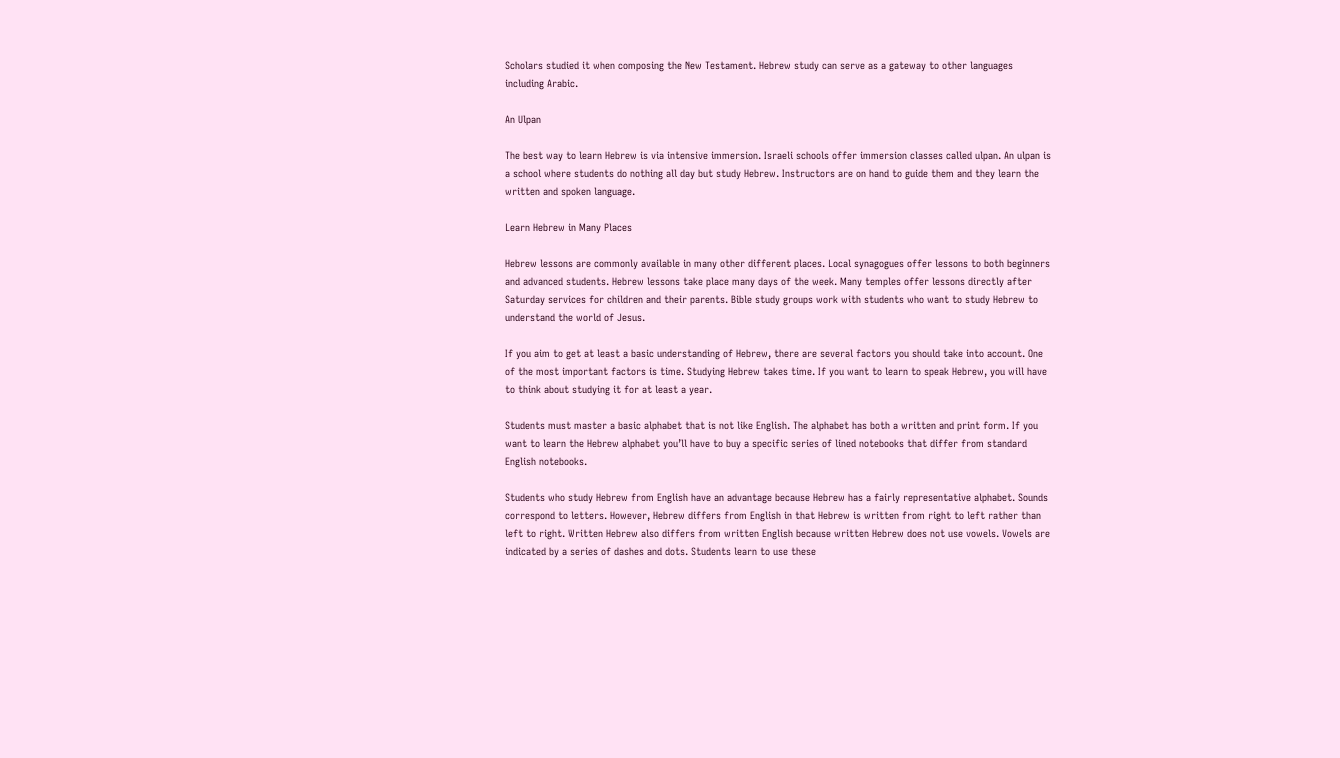Scholars studied it when composing the New Testament. Hebrew study can serve as a gateway to other languages including Arabic.

An Ulpan

The best way to learn Hebrew is via intensive immersion. Israeli schools offer immersion classes called ulpan. An ulpan is a school where students do nothing all day but study Hebrew. Instructors are on hand to guide them and they learn the written and spoken language.

Learn Hebrew in Many Places

Hebrew lessons are commonly available in many other different places. Local synagogues offer lessons to both beginners and advanced students. Hebrew lessons take place many days of the week. Many temples offer lessons directly after Saturday services for children and their parents. Bible study groups work with students who want to study Hebrew to understand the world of Jesus.

If you aim to get at least a basic understanding of Hebrew, there are several factors you should take into account. One of the most important factors is time. Studying Hebrew takes time. If you want to learn to speak Hebrew, you will have to think about studying it for at least a year.

Students must master a basic alphabet that is not like English. The alphabet has both a written and print form. If you want to learn the Hebrew alphabet you’ll have to buy a specific series of lined notebooks that differ from standard English notebooks.

Students who study Hebrew from English have an advantage because Hebrew has a fairly representative alphabet. Sounds correspond to letters. However, Hebrew differs from English in that Hebrew is written from right to left rather than left to right. Written Hebrew also differs from written English because written Hebrew does not use vowels. Vowels are indicated by a series of dashes and dots. Students learn to use these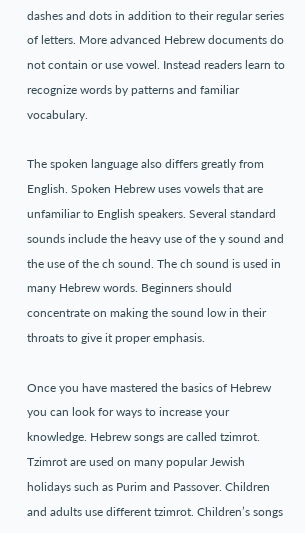dashes and dots in addition to their regular series of letters. More advanced Hebrew documents do not contain or use vowel. Instead readers learn to recognize words by patterns and familiar vocabulary.

The spoken language also differs greatly from English. Spoken Hebrew uses vowels that are unfamiliar to English speakers. Several standard sounds include the heavy use of the y sound and the use of the ch sound. The ch sound is used in many Hebrew words. Beginners should concentrate on making the sound low in their throats to give it proper emphasis.

Once you have mastered the basics of Hebrew you can look for ways to increase your knowledge. Hebrew songs are called tzimrot. Tzimrot are used on many popular Jewish holidays such as Purim and Passover. Children and adults use different tzimrot. Children’s songs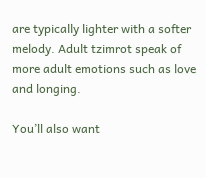are typically lighter with a softer melody. Adult tzimrot speak of more adult emotions such as love and longing.

You’ll also want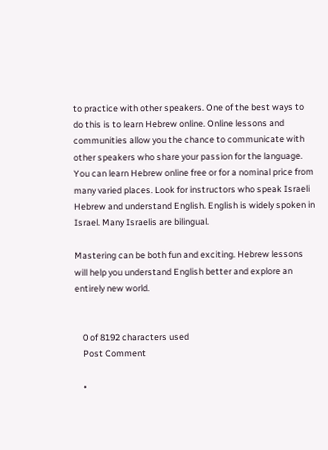to practice with other speakers. One of the best ways to do this is to learn Hebrew online. Online lessons and communities allow you the chance to communicate with other speakers who share your passion for the language. You can learn Hebrew online free or for a nominal price from many varied places. Look for instructors who speak Israeli Hebrew and understand English. English is widely spoken in Israel. Many Israelis are bilingual.

Mastering can be both fun and exciting. Hebrew lessons will help you understand English better and explore an entirely new world.


    0 of 8192 characters used
    Post Comment

    •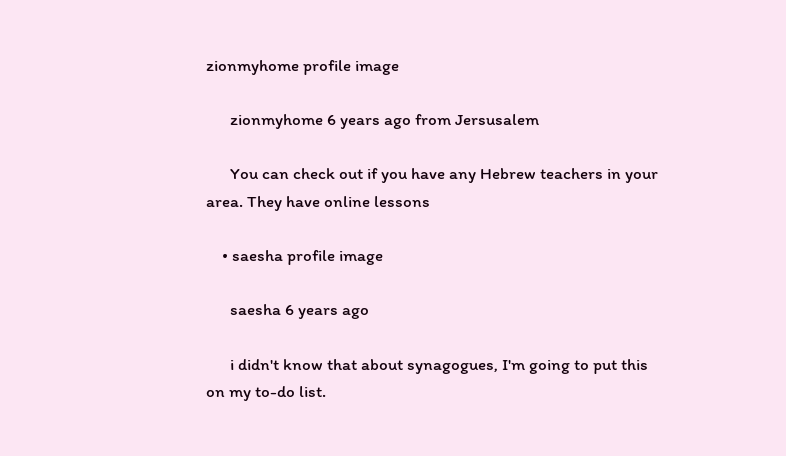zionmyhome profile image

      zionmyhome 6 years ago from Jersusalem

      You can check out if you have any Hebrew teachers in your area. They have online lessons

    • saesha profile image

      saesha 6 years ago

      i didn't know that about synagogues, I'm going to put this on my to-do list.